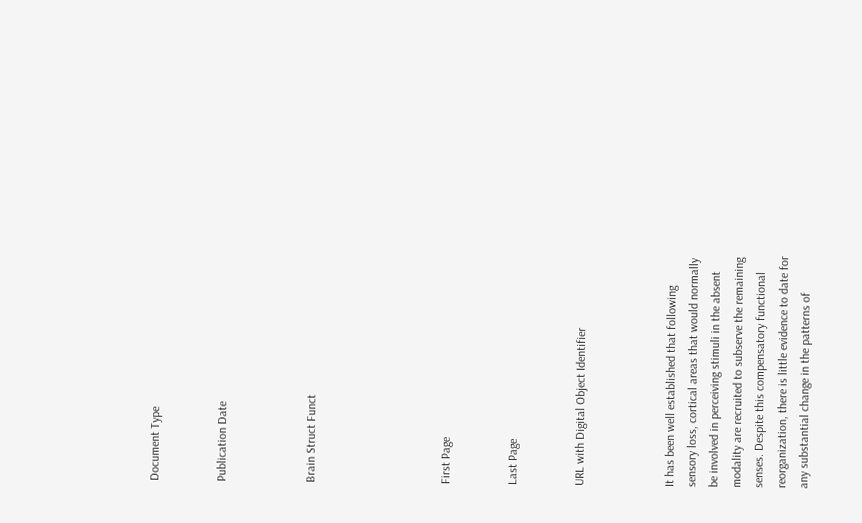Document Type


Publication Date



Brain Struct Funct





First Page


Last Page


URL with Digital Object Identifier



It has been well established that following sensory loss, cortical areas that would normally be involved in perceiving stimuli in the absent modality are recruited to subserve the remaining senses. Despite this compensatory functional reorganization, there is little evidence to date for any substantial change in the patterns of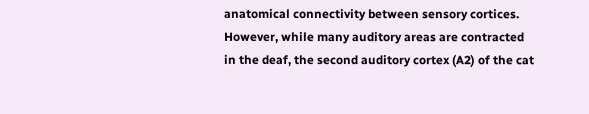anatomical connectivity between sensory cortices. However, while many auditory areas are contracted in the deaf, the second auditory cortex (A2) of the cat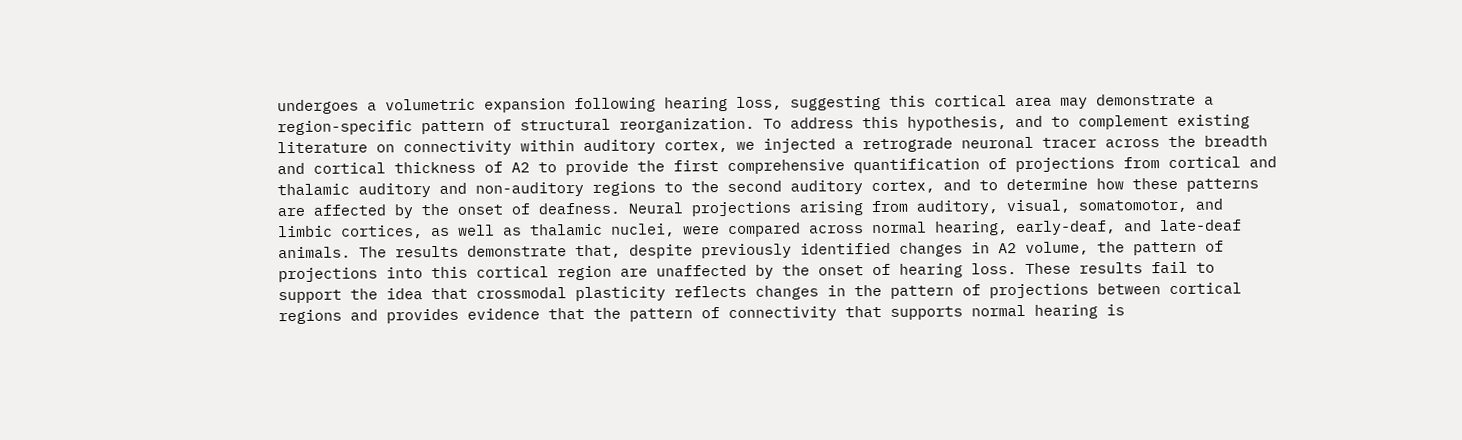undergoes a volumetric expansion following hearing loss, suggesting this cortical area may demonstrate a region-specific pattern of structural reorganization. To address this hypothesis, and to complement existing literature on connectivity within auditory cortex, we injected a retrograde neuronal tracer across the breadth and cortical thickness of A2 to provide the first comprehensive quantification of projections from cortical and thalamic auditory and non-auditory regions to the second auditory cortex, and to determine how these patterns are affected by the onset of deafness. Neural projections arising from auditory, visual, somatomotor, and limbic cortices, as well as thalamic nuclei, were compared across normal hearing, early-deaf, and late-deaf animals. The results demonstrate that, despite previously identified changes in A2 volume, the pattern of projections into this cortical region are unaffected by the onset of hearing loss. These results fail to support the idea that crossmodal plasticity reflects changes in the pattern of projections between cortical regions and provides evidence that the pattern of connectivity that supports normal hearing is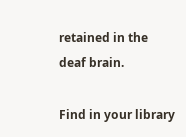retained in the deaf brain.

Find in your library